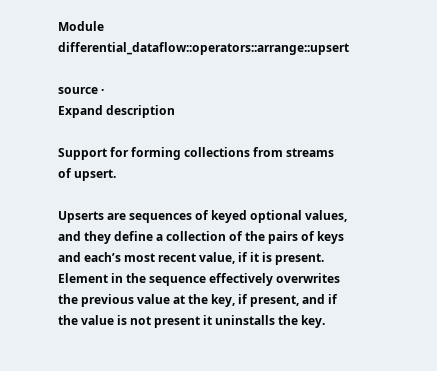Module differential_dataflow::operators::arrange::upsert

source ·
Expand description

Support for forming collections from streams of upsert.

Upserts are sequences of keyed optional values, and they define a collection of the pairs of keys and each’s most recent value, if it is present. Element in the sequence effectively overwrites the previous value at the key, if present, and if the value is not present it uninstalls the key.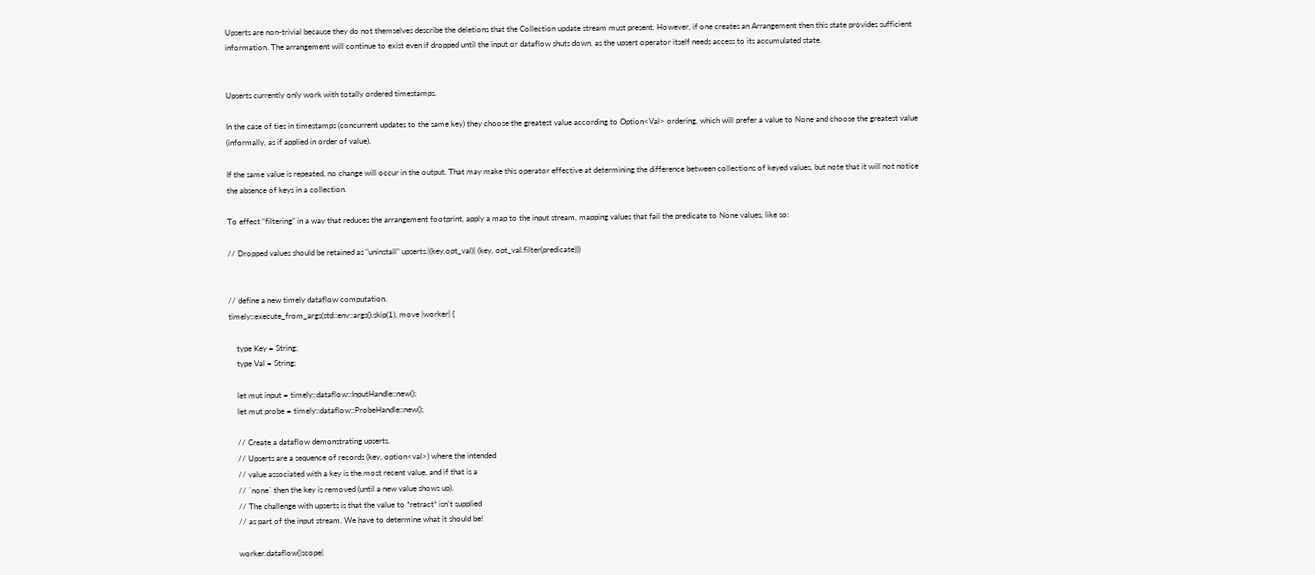Upserts are non-trivial because they do not themselves describe the deletions that the Collection update stream must present. However, if one creates an Arrangement then this state provides sufficient information. The arrangement will continue to exist even if dropped until the input or dataflow shuts down, as the upsert operator itself needs access to its accumulated state.


Upserts currently only work with totally ordered timestamps.

In the case of ties in timestamps (concurrent updates to the same key) they choose the greatest value according to Option<Val> ordering, which will prefer a value to None and choose the greatest value (informally, as if applied in order of value).

If the same value is repeated, no change will occur in the output. That may make this operator effective at determining the difference between collections of keyed values, but note that it will not notice the absence of keys in a collection.

To effect “filtering” in a way that reduces the arrangement footprint, apply a map to the input stream, mapping values that fail the predicate to None values, like so:

// Dropped values should be retained as "uninstall" upserts.|(key,opt_val)| (key, opt_val.filter(predicate)))


// define a new timely dataflow computation.
timely::execute_from_args(std::env::args().skip(1), move |worker| {

    type Key = String;
    type Val = String;

    let mut input = timely::dataflow::InputHandle::new();
    let mut probe = timely::dataflow::ProbeHandle::new();

    // Create a dataflow demonstrating upserts.
    // Upserts are a sequence of records (key, option<val>) where the intended
    // value associated with a key is the most recent value, and if that is a
    // `none` then the key is removed (until a new value shows up).
    // The challenge with upserts is that the value to *retract* isn't supplied
    // as part of the input stream. We have to determine what it should be!

    worker.dataflow(|scope|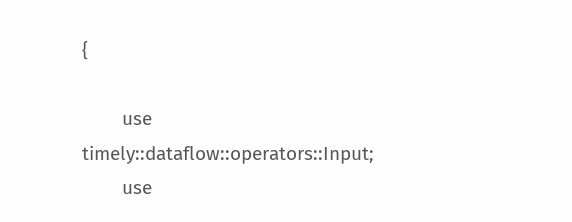{

        use timely::dataflow::operators::Input;
        use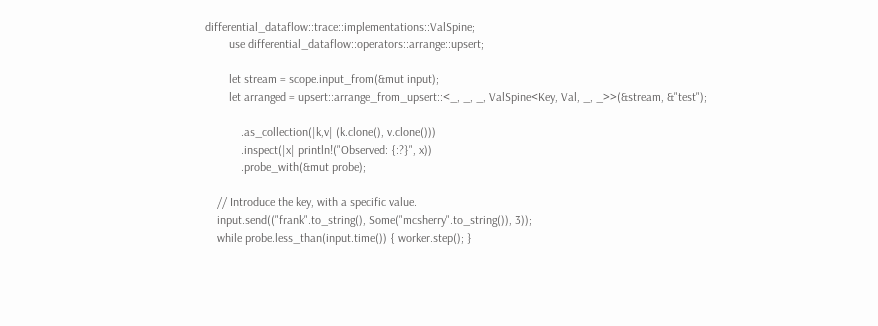differential_dataflow::trace::implementations::ValSpine;
        use differential_dataflow::operators::arrange::upsert;

        let stream = scope.input_from(&mut input);
        let arranged = upsert::arrange_from_upsert::<_, _, _, ValSpine<Key, Val, _, _>>(&stream, &"test");

            .as_collection(|k,v| (k.clone(), v.clone()))
            .inspect(|x| println!("Observed: {:?}", x))
            .probe_with(&mut probe);

    // Introduce the key, with a specific value.
    input.send(("frank".to_string(), Some("mcsherry".to_string()), 3));
    while probe.less_than(input.time()) { worker.step(); }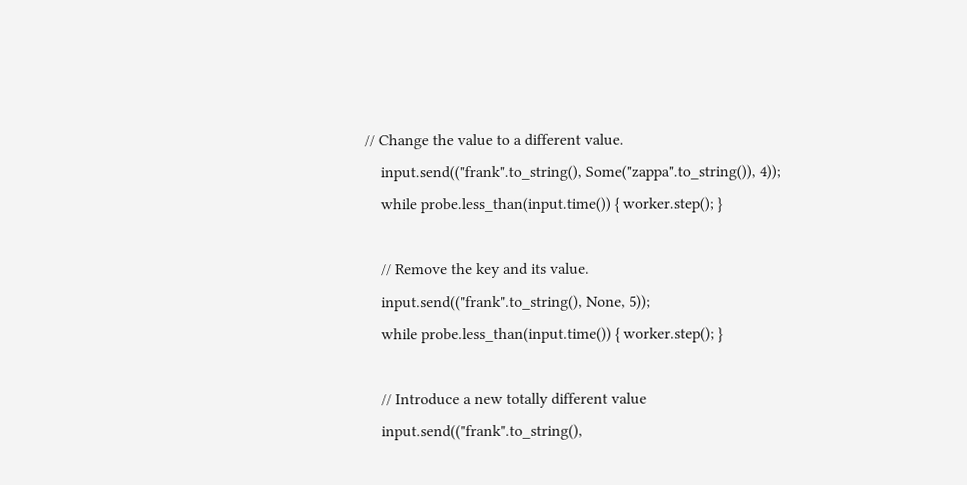// Change the value to a different value.
    input.send(("frank".to_string(), Some("zappa".to_string()), 4));
    while probe.less_than(input.time()) { worker.step(); }

    // Remove the key and its value.
    input.send(("frank".to_string(), None, 5));
    while probe.less_than(input.time()) { worker.step(); }

    // Introduce a new totally different value
    input.send(("frank".to_string(),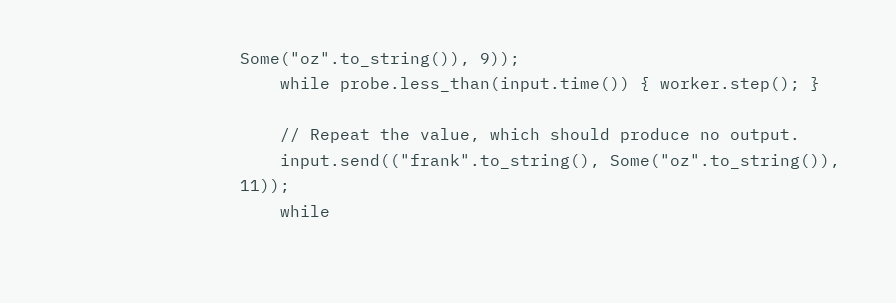Some("oz".to_string()), 9));
    while probe.less_than(input.time()) { worker.step(); }

    // Repeat the value, which should produce no output.
    input.send(("frank".to_string(), Some("oz".to_string()), 11));
    while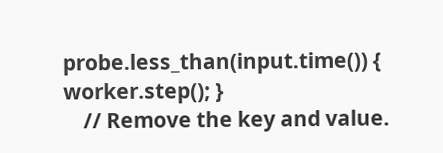probe.less_than(input.time()) { worker.step(); }
    // Remove the key and value.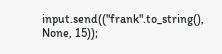input.send(("frank".to_string(), None, 15));